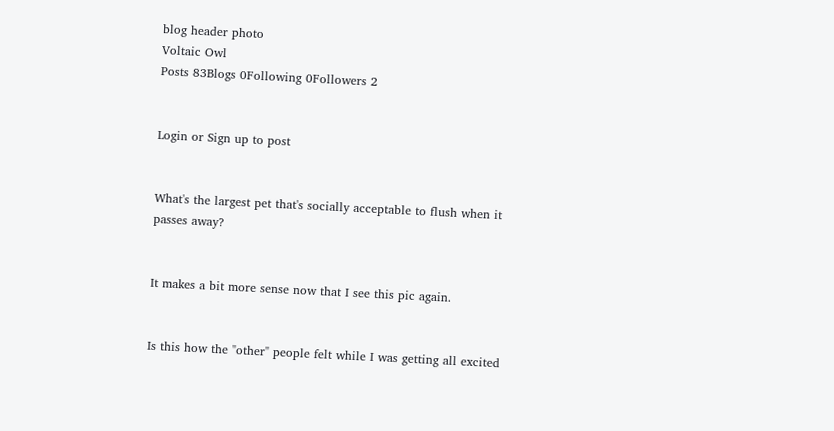blog header photo
Voltaic Owl
Posts 83Blogs 0Following 0Followers 2


Login or Sign up to post


What's the largest pet that's socially acceptable to flush when it passes away?


It makes a bit more sense now that I see this pic again.


Is this how the "other" people felt while I was getting all excited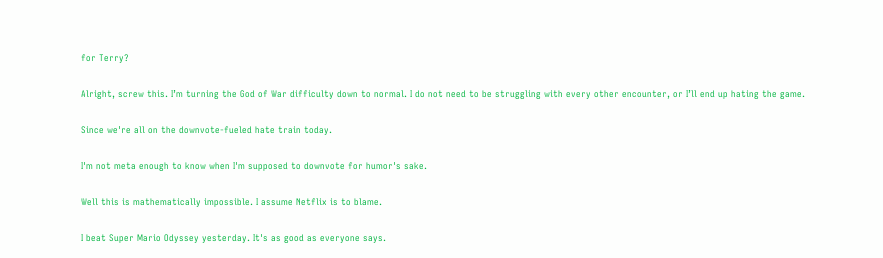for Terry?


Alright, screw this. I’m turning the God of War difficulty down to normal. I do not need to be struggling with every other encounter, or I’ll end up hating the game.


Since we're all on the downvote-fueled hate train today.


I'm not meta enough to know when I'm supposed to downvote for humor's sake.


Well this is mathematically impossible. I assume Netflix is to blame.


I beat Super Mario Odyssey yesterday. It's as good as everyone says.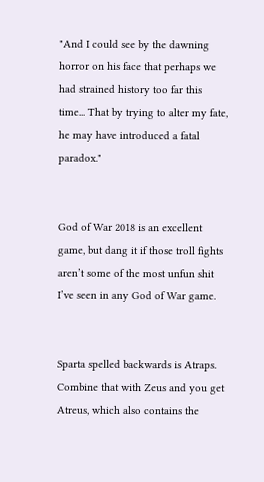"And I could see by the dawning horror on his face that perhaps we had strained history too far this time... That by trying to alter my fate, he may have introduced a fatal paradox."


God of War 2018 is an excellent game, but dang it if those troll fights aren’t some of the most unfun shit I’ve seen in any God of War game.


Sparta spelled backwards is Atraps. Combine that with Zeus and you get Atreus, which also contains the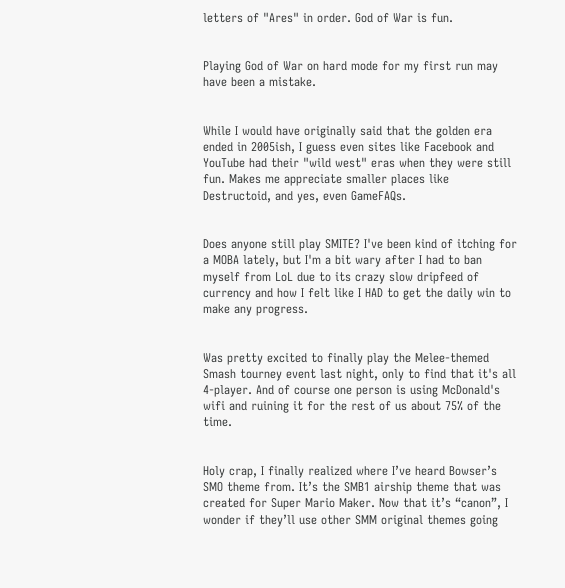letters of "Ares" in order. God of War is fun.


Playing God of War on hard mode for my first run may have been a mistake.


While I would have originally said that the golden era ended in 2005ish, I guess even sites like Facebook and YouTube had their "wild west" eras when they were still fun. Makes me appreciate smaller places like Destructoid, and yes, even GameFAQs.


Does anyone still play SMITE? I've been kind of itching for a MOBA lately, but I'm a bit wary after I had to ban myself from LoL due to its crazy slow dripfeed of currency and how I felt like I HAD to get the daily win to make any progress.


Was pretty excited to finally play the Melee-themed Smash tourney event last night, only to find that it's all 4-player. And of course one person is using McDonald's wifi and ruining it for the rest of us about 75% of the time.


Holy crap, I finally realized where I’ve heard Bowser’s SMO theme from. It’s the SMB1 airship theme that was created for Super Mario Maker. Now that it’s “canon”, I wonder if they’ll use other SMM original themes going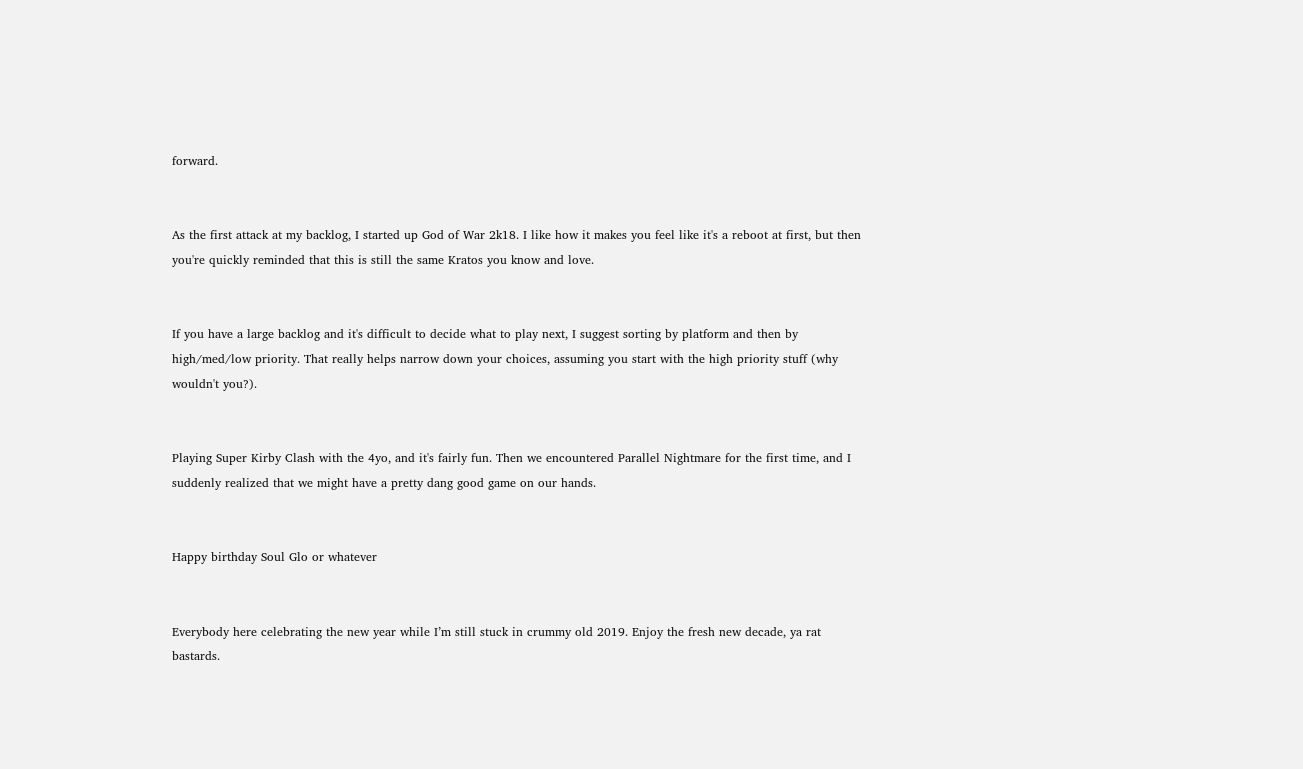forward.


As the first attack at my backlog, I started up God of War 2k18. I like how it makes you feel like it's a reboot at first, but then you're quickly reminded that this is still the same Kratos you know and love.


If you have a large backlog and it's difficult to decide what to play next, I suggest sorting by platform and then by high/med/low priority. That really helps narrow down your choices, assuming you start with the high priority stuff (why wouldn't you?).


Playing Super Kirby Clash with the 4yo, and it's fairly fun. Then we encountered Parallel Nightmare for the first time, and I suddenly realized that we might have a pretty dang good game on our hands.


Happy birthday Soul Glo or whatever


Everybody here celebrating the new year while I’m still stuck in crummy old 2019. Enjoy the fresh new decade, ya rat bastards.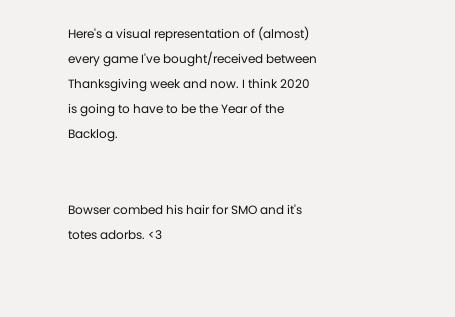Here's a visual representation of (almost) every game I've bought/received between Thanksgiving week and now. I think 2020 is going to have to be the Year of the Backlog.


Bowser combed his hair for SMO and it's totes adorbs. <3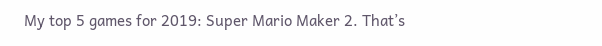My top 5 games for 2019: Super Mario Maker 2. That’s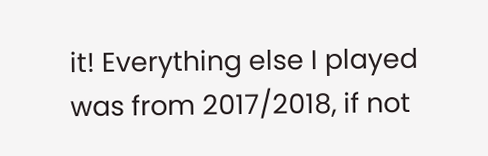it! Everything else I played was from 2017/2018, if not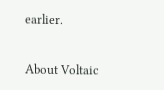earlier.


About Voltaic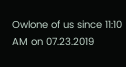Owlone of us since 11:10 AM on 07.23.2019